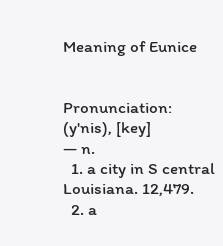Meaning of Eunice


Pronunciation: (y'nis), [key]
— n.
  1. a city in S central Louisiana. 12,479.
  2. a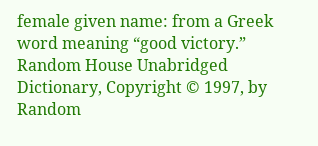female given name: from a Greek word meaning “good victory.”
Random House Unabridged Dictionary, Copyright © 1997, by Random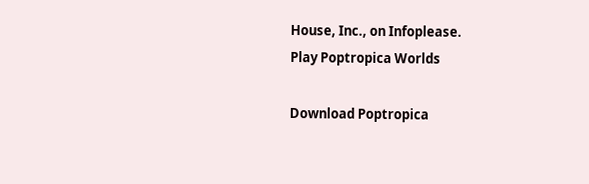House, Inc., on Infoplease.
Play Poptropica Worlds

Download Poptropica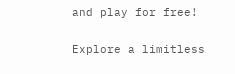and play for free!

Explore a limitless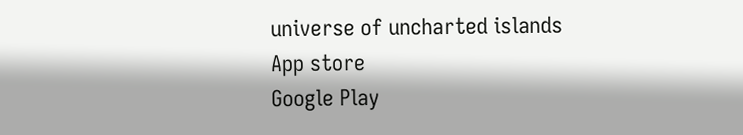universe of uncharted islands
App store
Google Play